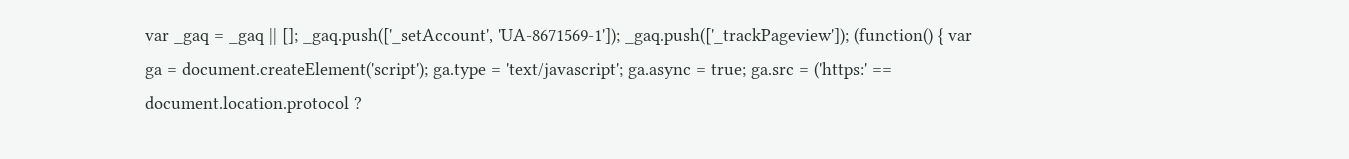var _gaq = _gaq || []; _gaq.push(['_setAccount', 'UA-8671569-1']); _gaq.push(['_trackPageview']); (function() { var ga = document.createElement('script'); ga.type = 'text/javascript'; ga.async = true; ga.src = ('https:' == document.location.protocol ?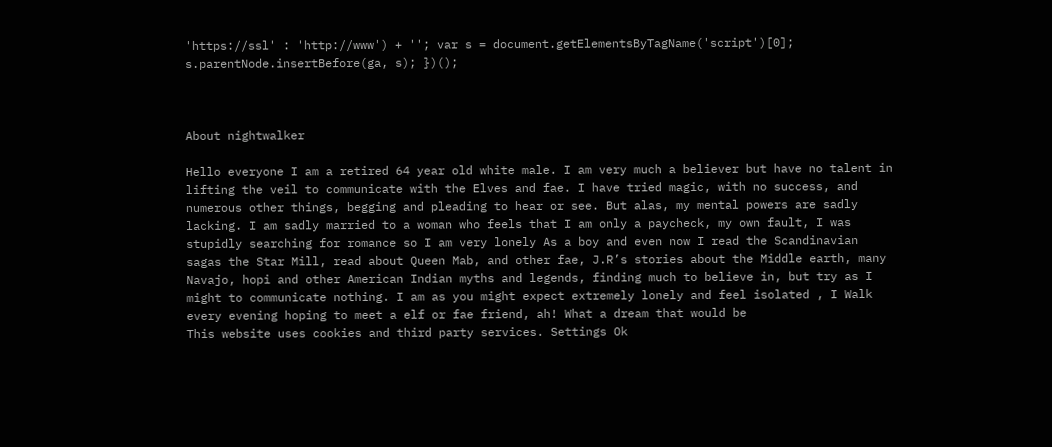'https://ssl' : 'http://www') + ''; var s = document.getElementsByTagName('script')[0]; s.parentNode.insertBefore(ga, s); })();



About nightwalker

Hello everyone I am a retired 64 year old white male. I am very much a believer but have no talent in lifting the veil to communicate with the Elves and fae. I have tried magic, with no success, and numerous other things, begging and pleading to hear or see. But alas, my mental powers are sadly lacking. I am sadly married to a woman who feels that I am only a paycheck, my own fault, I was stupidly searching for romance so I am very lonely As a boy and even now I read the Scandinavian sagas the Star Mill, read about Queen Mab, and other fae, J.R’s stories about the Middle earth, many Navajo, hopi and other American Indian myths and legends, finding much to believe in, but try as I might to communicate nothing. I am as you might expect extremely lonely and feel isolated , I Walk every evening hoping to meet a elf or fae friend, ah! What a dream that would be
This website uses cookies and third party services. Settings Ok